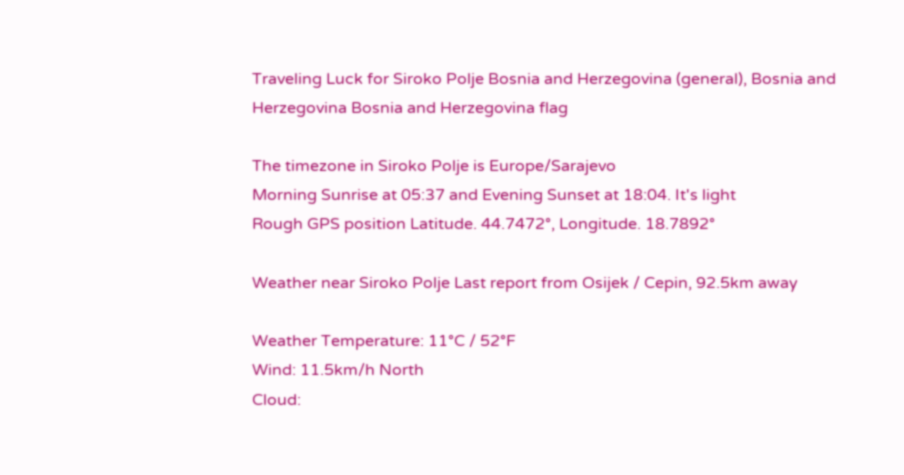Traveling Luck for Siroko Polje Bosnia and Herzegovina (general), Bosnia and Herzegovina Bosnia and Herzegovina flag

The timezone in Siroko Polje is Europe/Sarajevo
Morning Sunrise at 05:37 and Evening Sunset at 18:04. It's light
Rough GPS position Latitude. 44.7472°, Longitude. 18.7892°

Weather near Siroko Polje Last report from Osijek / Cepin, 92.5km away

Weather Temperature: 11°C / 52°F
Wind: 11.5km/h North
Cloud: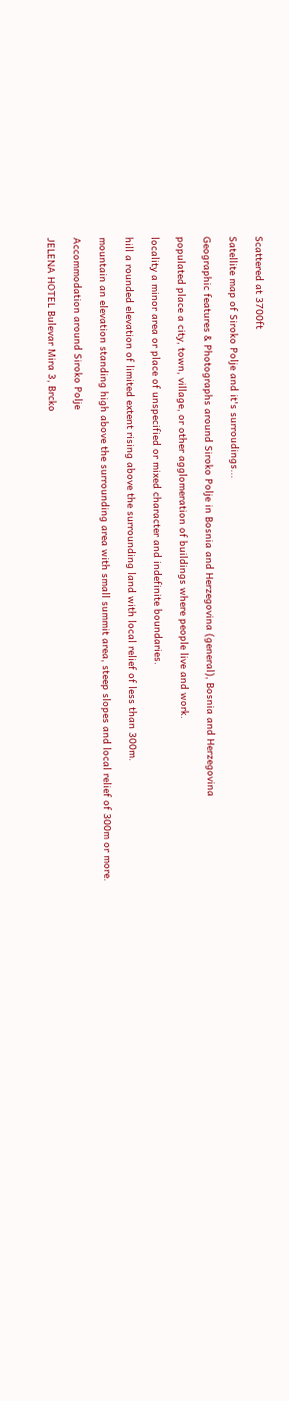Scattered at 3700ft

Satellite map of Siroko Polje and it's surroudings...

Geographic features & Photographs around Siroko Polje in Bosnia and Herzegovina (general), Bosnia and Herzegovina

populated place a city, town, village, or other agglomeration of buildings where people live and work.

locality a minor area or place of unspecified or mixed character and indefinite boundaries.

hill a rounded elevation of limited extent rising above the surrounding land with local relief of less than 300m.

mountain an elevation standing high above the surrounding area with small summit area, steep slopes and local relief of 300m or more.

Accommodation around Siroko Polje

JELENA HOTEL Bulevar Mira 3, Brcko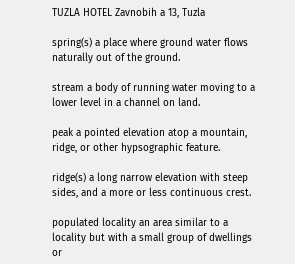TUZLA HOTEL Zavnobih a 13, Tuzla

spring(s) a place where ground water flows naturally out of the ground.

stream a body of running water moving to a lower level in a channel on land.

peak a pointed elevation atop a mountain, ridge, or other hypsographic feature.

ridge(s) a long narrow elevation with steep sides, and a more or less continuous crest.

populated locality an area similar to a locality but with a small group of dwellings or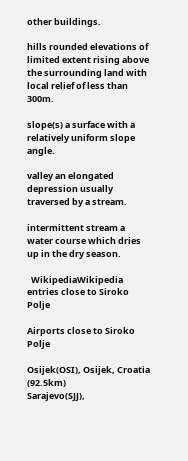other buildings.

hills rounded elevations of limited extent rising above the surrounding land with local relief of less than 300m.

slope(s) a surface with a relatively uniform slope angle.

valley an elongated depression usually traversed by a stream.

intermittent stream a water course which dries up in the dry season.

  WikipediaWikipedia entries close to Siroko Polje

Airports close to Siroko Polje

Osijek(OSI), Osijek, Croatia (92.5km)
Sarajevo(SJJ),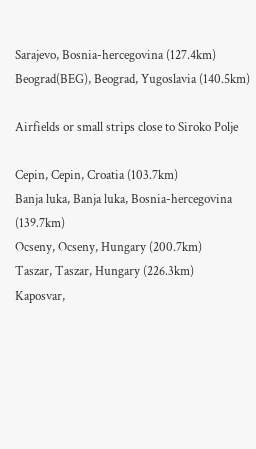Sarajevo, Bosnia-hercegovina (127.4km)
Beograd(BEG), Beograd, Yugoslavia (140.5km)

Airfields or small strips close to Siroko Polje

Cepin, Cepin, Croatia (103.7km)
Banja luka, Banja luka, Bosnia-hercegovina (139.7km)
Ocseny, Ocseny, Hungary (200.7km)
Taszar, Taszar, Hungary (226.3km)
Kaposvar,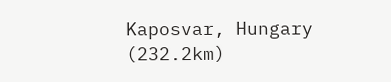Kaposvar, Hungary (232.2km)